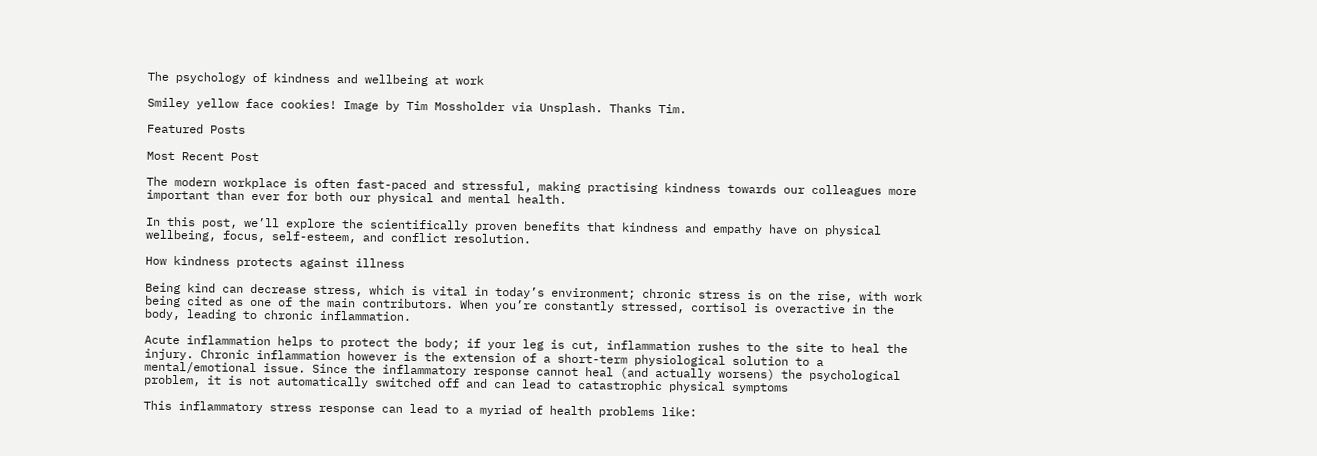The psychology of kindness and wellbeing at work

Smiley yellow face cookies! Image by Tim Mossholder via Unsplash. Thanks Tim.

Featured Posts

Most Recent Post

The modern workplace is often fast-paced and stressful, making practising kindness towards our colleagues more important than ever for both our physical and mental health.

In this post, we’ll explore the scientifically proven benefits that kindness and empathy have on physical wellbeing, focus, self-esteem, and conflict resolution.

How kindness protects against illness

Being kind can decrease stress, which is vital in today’s environment; chronic stress is on the rise, with work being cited as one of the main contributors. When you’re constantly stressed, cortisol is overactive in the body, leading to chronic inflammation.

Acute inflammation helps to protect the body; if your leg is cut, inflammation rushes to the site to heal the injury. Chronic inflammation however is the extension of a short-term physiological solution to a mental/emotional issue. Since the inflammatory response cannot heal (and actually worsens) the psychological problem, it is not automatically switched off and can lead to catastrophic physical symptoms

This inflammatory stress response can lead to a myriad of health problems like: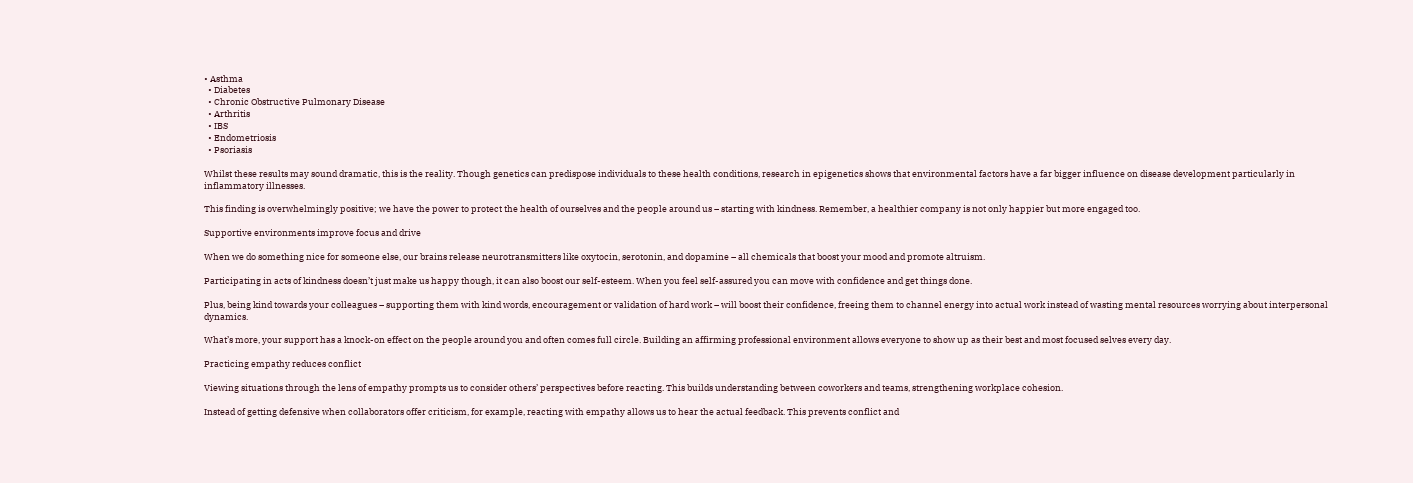• Asthma
  • Diabetes
  • Chronic Obstructive Pulmonary Disease
  • Arthritis
  • IBS
  • Endometriosis
  • Psoriasis

Whilst these results may sound dramatic, this is the reality. Though genetics can predispose individuals to these health conditions, research in epigenetics shows that environmental factors have a far bigger influence on disease development particularly in inflammatory illnesses.

This finding is overwhelmingly positive; we have the power to protect the health of ourselves and the people around us – starting with kindness. Remember, a healthier company is not only happier but more engaged too.

Supportive environments improve focus and drive

When we do something nice for someone else, our brains release neurotransmitters like oxytocin, serotonin, and dopamine – all chemicals that boost your mood and promote altruism.

Participating in acts of kindness doesn’t just make us happy though, it can also boost our self-esteem. When you feel self-assured you can move with confidence and get things done.

Plus, being kind towards your colleagues – supporting them with kind words, encouragement or validation of hard work – will boost their confidence, freeing them to channel energy into actual work instead of wasting mental resources worrying about interpersonal dynamics.

What’s more, your support has a knock-on effect on the people around you and often comes full circle. Building an affirming professional environment allows everyone to show up as their best and most focused selves every day.

Practicing empathy reduces conflict

Viewing situations through the lens of empathy prompts us to consider others’ perspectives before reacting. This builds understanding between coworkers and teams, strengthening workplace cohesion.

Instead of getting defensive when collaborators offer criticism, for example, reacting with empathy allows us to hear the actual feedback. This prevents conflict and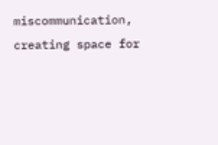miscommunication, creating space for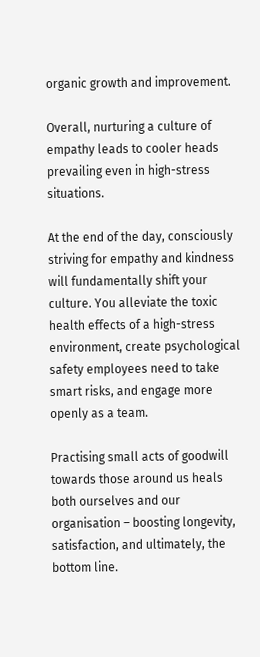organic growth and improvement.

Overall, nurturing a culture of empathy leads to cooler heads prevailing even in high-stress situations.

At the end of the day, consciously striving for empathy and kindness will fundamentally shift your culture. You alleviate the toxic health effects of a high-stress environment, create psychological safety employees need to take smart risks, and engage more openly as a team.

Practising small acts of goodwill towards those around us heals both ourselves and our organisation – boosting longevity, satisfaction, and ultimately, the bottom line.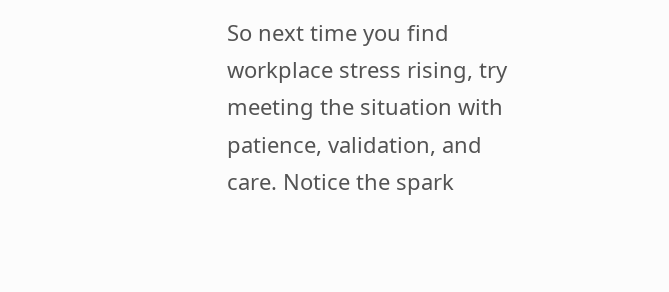So next time you find workplace stress rising, try meeting the situation with patience, validation, and care. Notice the spark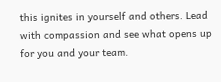this ignites in yourself and others. Lead with compassion and see what opens up for you and your team.